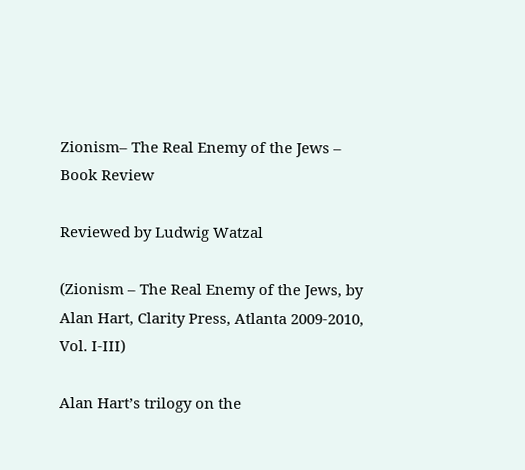Zionism– The Real Enemy of the Jews – Book Review

Reviewed by Ludwig Watzal

(Zionism – The Real Enemy of the Jews, by Alan Hart, Clarity Press, Atlanta 2009-2010, Vol. I-III)

Alan Hart’s trilogy on the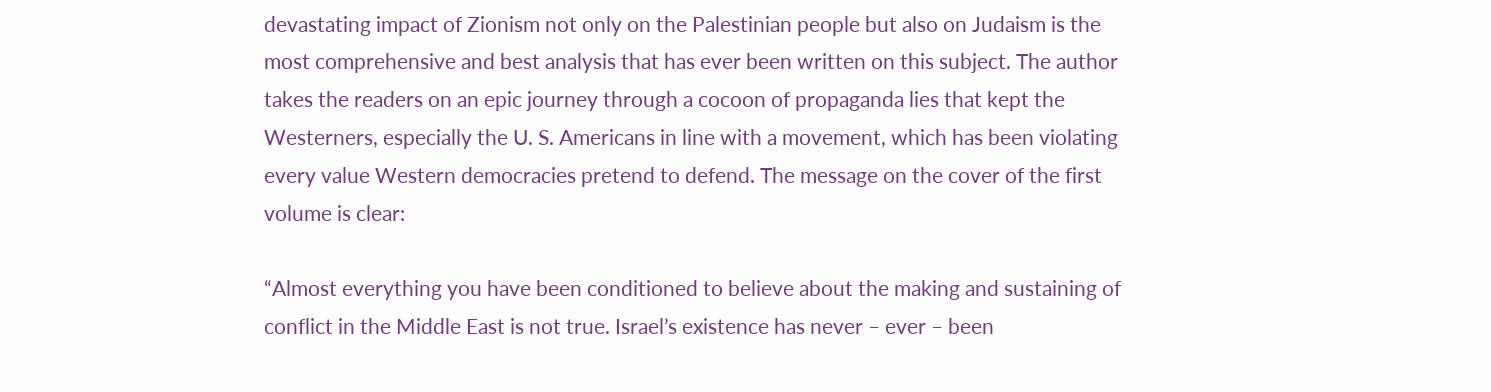devastating impact of Zionism not only on the Palestinian people but also on Judaism is the most comprehensive and best analysis that has ever been written on this subject. The author takes the readers on an epic journey through a cocoon of propaganda lies that kept the Westerners, especially the U. S. Americans in line with a movement, which has been violating every value Western democracies pretend to defend. The message on the cover of the first volume is clear:

“Almost everything you have been conditioned to believe about the making and sustaining of conflict in the Middle East is not true. Israel’s existence has never – ever – been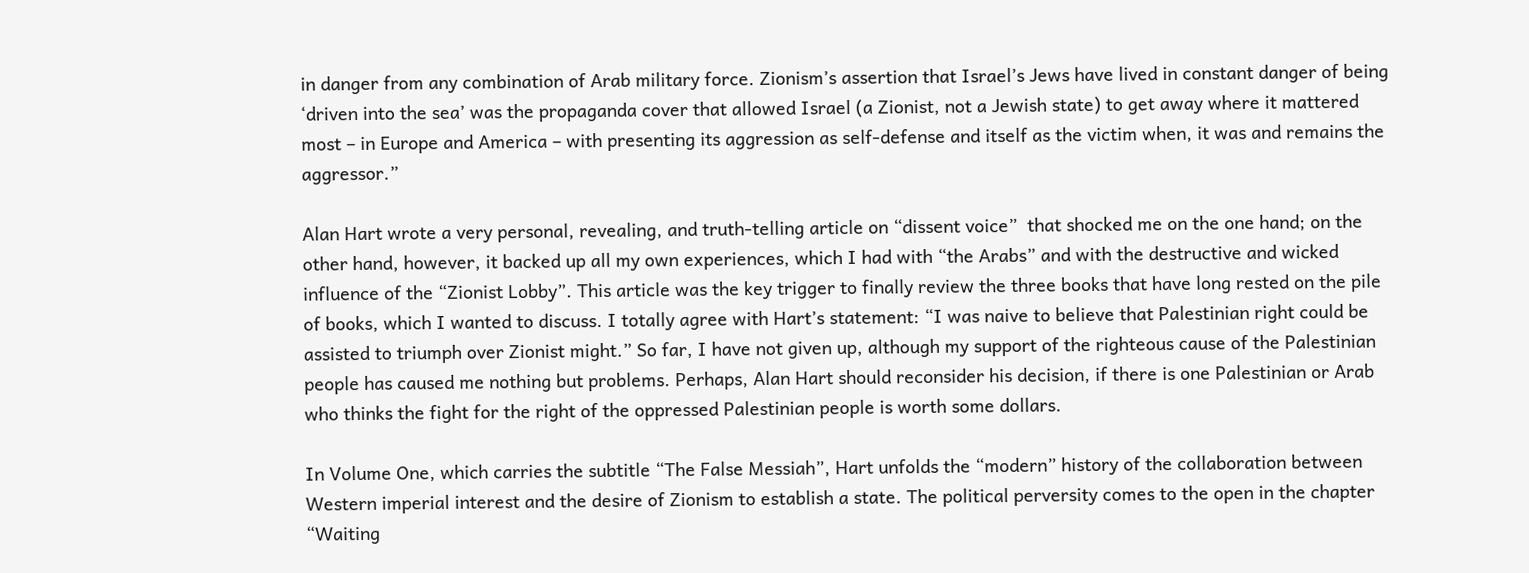in danger from any combination of Arab military force. Zionism’s assertion that Israel’s Jews have lived in constant danger of being ‘driven into the sea’ was the propaganda cover that allowed Israel (a Zionist, not a Jewish state) to get away where it mattered most – in Europe and America – with presenting its aggression as self-defense and itself as the victim when, it was and remains the aggressor.”

Alan Hart wrote a very personal, revealing, and truth-telling article on “dissent voice”  that shocked me on the one hand; on the other hand, however, it backed up all my own experiences, which I had with “the Arabs” and with the destructive and wicked influence of the “Zionist Lobby”. This article was the key trigger to finally review the three books that have long rested on the pile of books, which I wanted to discuss. I totally agree with Hart’s statement: “I was naive to believe that Palestinian right could be assisted to triumph over Zionist might.” So far, I have not given up, although my support of the righteous cause of the Palestinian people has caused me nothing but problems. Perhaps, Alan Hart should reconsider his decision, if there is one Palestinian or Arab who thinks the fight for the right of the oppressed Palestinian people is worth some dollars.

In Volume One, which carries the subtitle “The False Messiah”, Hart unfolds the “modern” history of the collaboration between Western imperial interest and the desire of Zionism to establish a state. The political perversity comes to the open in the chapter “Waiting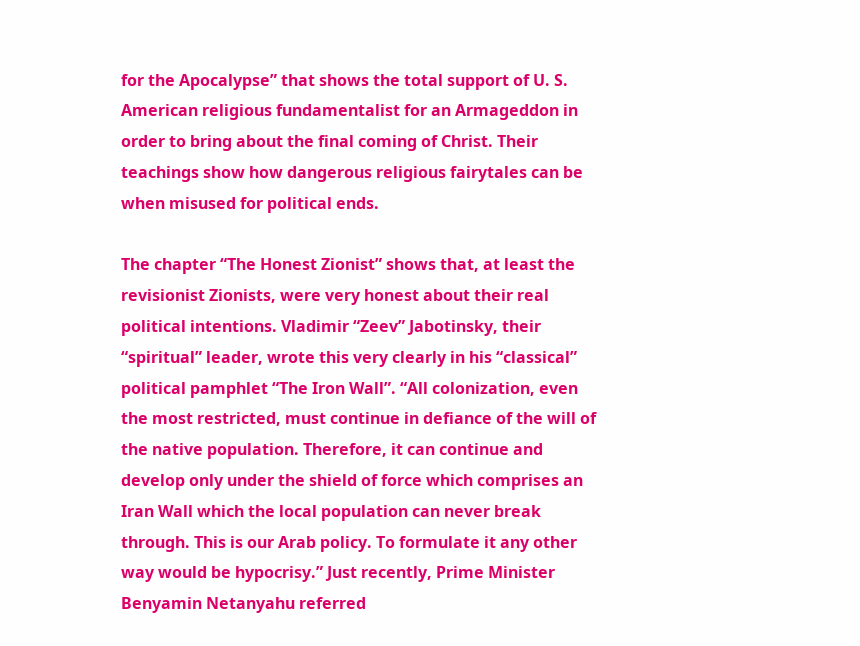for the Apocalypse” that shows the total support of U. S. American religious fundamentalist for an Armageddon in order to bring about the final coming of Christ. Their teachings show how dangerous religious fairytales can be when misused for political ends.

The chapter “The Honest Zionist” shows that, at least the revisionist Zionists, were very honest about their real political intentions. Vladimir “Zeev” Jabotinsky, their “spiritual” leader, wrote this very clearly in his “classical” political pamphlet “The Iron Wall”. “All colonization, even the most restricted, must continue in defiance of the will of the native population. Therefore, it can continue and develop only under the shield of force which comprises an Iran Wall which the local population can never break through. This is our Arab policy. To formulate it any other way would be hypocrisy.” Just recently, Prime Minister Benyamin Netanyahu referred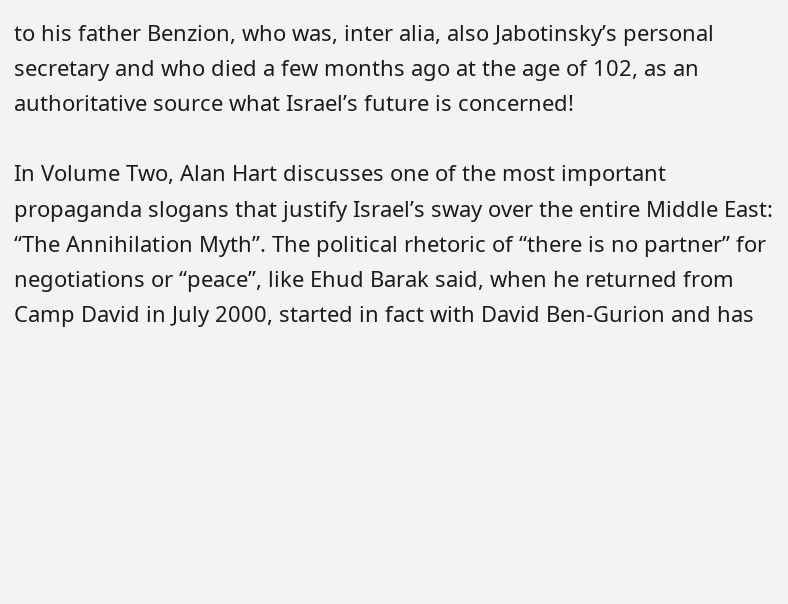to his father Benzion, who was, inter alia, also Jabotinsky’s personal secretary and who died a few months ago at the age of 102, as an authoritative source what Israel’s future is concerned!

In Volume Two, Alan Hart discusses one of the most important propaganda slogans that justify Israel’s sway over the entire Middle East: “The Annihilation Myth”. The political rhetoric of “there is no partner” for negotiations or “peace”, like Ehud Barak said, when he returned from Camp David in July 2000, started in fact with David Ben-Gurion and has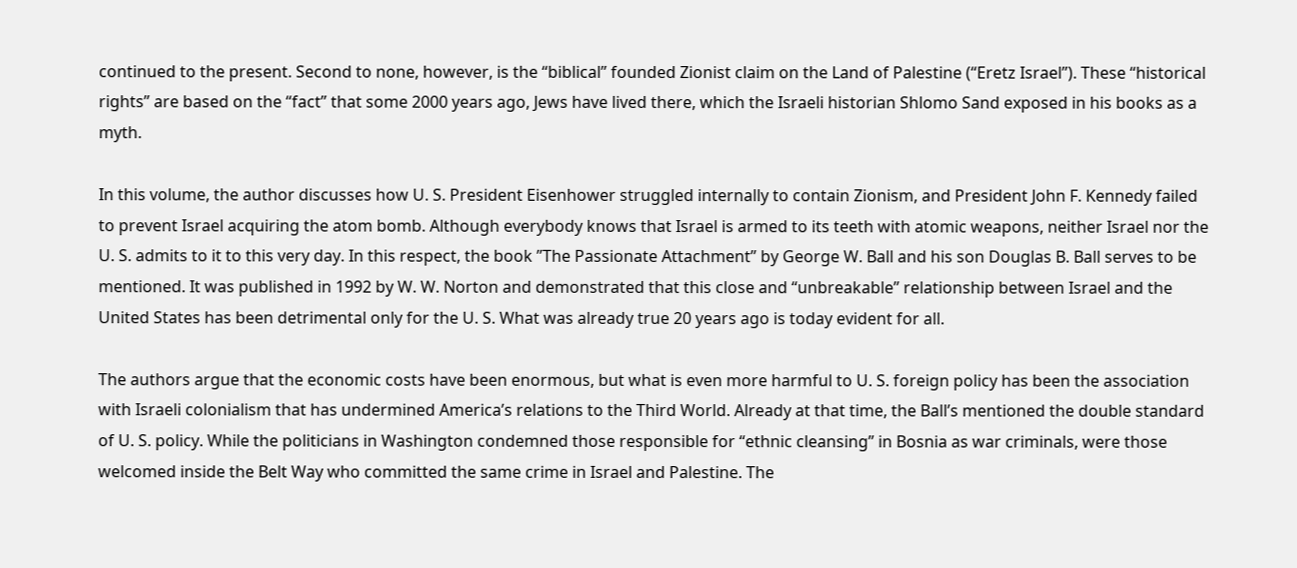continued to the present. Second to none, however, is the “biblical” founded Zionist claim on the Land of Palestine (“Eretz Israel”). These “historical rights” are based on the “fact” that some 2000 years ago, Jews have lived there, which the Israeli historian Shlomo Sand exposed in his books as a myth.

In this volume, the author discusses how U. S. President Eisenhower struggled internally to contain Zionism, and President John F. Kennedy failed to prevent Israel acquiring the atom bomb. Although everybody knows that Israel is armed to its teeth with atomic weapons, neither Israel nor the U. S. admits to it to this very day. In this respect, the book ”The Passionate Attachment” by George W. Ball and his son Douglas B. Ball serves to be mentioned. It was published in 1992 by W. W. Norton and demonstrated that this close and “unbreakable” relationship between Israel and the United States has been detrimental only for the U. S. What was already true 20 years ago is today evident for all.

The authors argue that the economic costs have been enormous, but what is even more harmful to U. S. foreign policy has been the association with Israeli colonialism that has undermined America’s relations to the Third World. Already at that time, the Ball’s mentioned the double standard of U. S. policy. While the politicians in Washington condemned those responsible for “ethnic cleansing” in Bosnia as war criminals, were those welcomed inside the Belt Way who committed the same crime in Israel and Palestine. The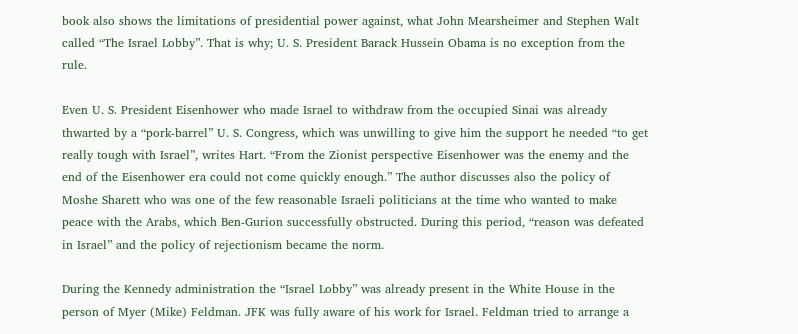book also shows the limitations of presidential power against, what John Mearsheimer and Stephen Walt called “The Israel Lobby”. That is why; U. S. President Barack Hussein Obama is no exception from the rule.

Even U. S. President Eisenhower who made Israel to withdraw from the occupied Sinai was already thwarted by a “pork-barrel” U. S. Congress, which was unwilling to give him the support he needed “to get really tough with Israel”, writes Hart. “From the Zionist perspective Eisenhower was the enemy and the end of the Eisenhower era could not come quickly enough.” The author discusses also the policy of Moshe Sharett who was one of the few reasonable Israeli politicians at the time who wanted to make peace with the Arabs, which Ben-Gurion successfully obstructed. During this period, “reason was defeated in Israel” and the policy of rejectionism became the norm.

During the Kennedy administration the “Israel Lobby” was already present in the White House in the person of Myer (Mike) Feldman. JFK was fully aware of his work for Israel. Feldman tried to arrange a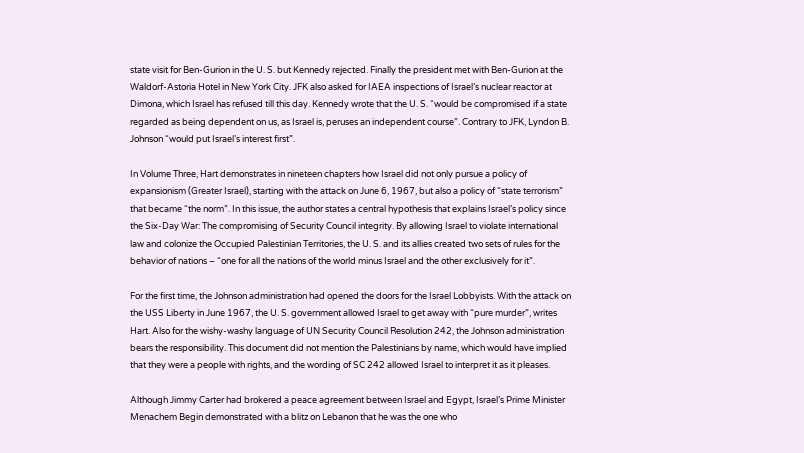state visit for Ben-Gurion in the U. S. but Kennedy rejected. Finally the president met with Ben-Gurion at the Waldorf-Astoria Hotel in New York City. JFK also asked for IAEA inspections of Israel’s nuclear reactor at Dimona, which Israel has refused till this day. Kennedy wrote that the U. S. “would be compromised if a state regarded as being dependent on us, as Israel is, peruses an independent course”. Contrary to JFK, Lyndon B. Johnson “would put Israel’s interest first”.

In Volume Three, Hart demonstrates in nineteen chapters how Israel did not only pursue a policy of expansionism (Greater Israel), starting with the attack on June 6, 1967, but also a policy of “state terrorism” that became “the norm”. In this issue, the author states a central hypothesis that explains Israel’s policy since the Six-Day War: The compromising of Security Council integrity. By allowing Israel to violate international law and colonize the Occupied Palestinian Territories, the U. S. and its allies created two sets of rules for the behavior of nations – “one for all the nations of the world minus Israel and the other exclusively for it”.

For the first time, the Johnson administration had opened the doors for the Israel Lobbyists. With the attack on the USS Liberty in June 1967, the U. S. government allowed Israel to get away with “pure murder”, writes Hart. Also for the wishy-washy language of UN Security Council Resolution 242, the Johnson administration bears the responsibility. This document did not mention the Palestinians by name, which would have implied that they were a people with rights, and the wording of SC 242 allowed Israel to interpret it as it pleases.

Although Jimmy Carter had brokered a peace agreement between Israel and Egypt, Israel’s Prime Minister Menachem Begin demonstrated with a blitz on Lebanon that he was the one who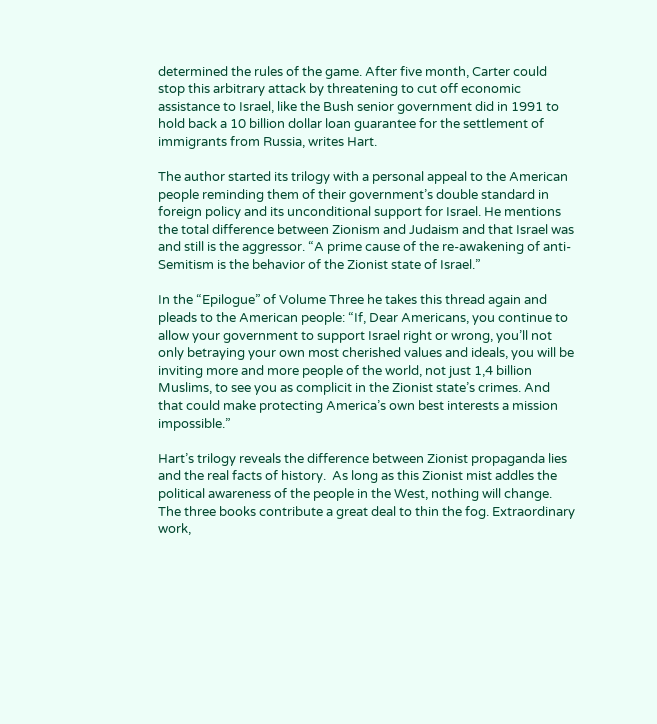determined the rules of the game. After five month, Carter could stop this arbitrary attack by threatening to cut off economic assistance to Israel, like the Bush senior government did in 1991 to hold back a 10 billion dollar loan guarantee for the settlement of immigrants from Russia, writes Hart.

The author started its trilogy with a personal appeal to the American people reminding them of their government’s double standard in foreign policy and its unconditional support for Israel. He mentions the total difference between Zionism and Judaism and that Israel was and still is the aggressor. “A prime cause of the re-awakening of anti-Semitism is the behavior of the Zionist state of Israel.”

In the “Epilogue” of Volume Three he takes this thread again and pleads to the American people: “If, Dear Americans, you continue to allow your government to support Israel right or wrong, you’ll not only betraying your own most cherished values and ideals, you will be inviting more and more people of the world, not just 1,4 billion Muslims, to see you as complicit in the Zionist state’s crimes. And that could make protecting America’s own best interests a mission impossible.”

Hart’s trilogy reveals the difference between Zionist propaganda lies and the real facts of history.  As long as this Zionist mist addles the political awareness of the people in the West, nothing will change. The three books contribute a great deal to thin the fog. Extraordinary work,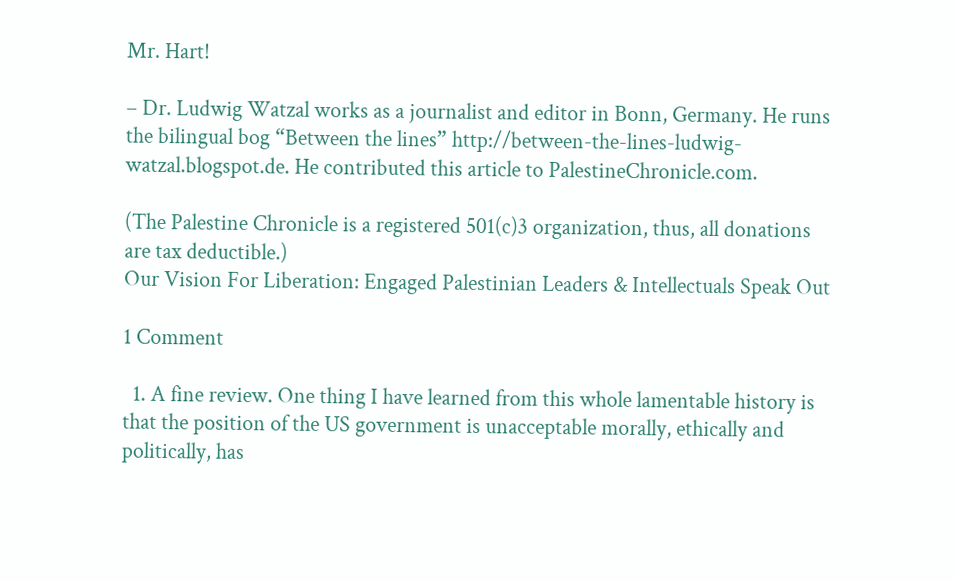Mr. Hart!

– Dr. Ludwig Watzal works as a journalist and editor in Bonn, Germany. He runs the bilingual bog “Between the lines” http://between-the-lines-ludwig-watzal.blogspot.de. He contributed this article to PalestineChronicle.com.

(The Palestine Chronicle is a registered 501(c)3 organization, thus, all donations are tax deductible.)
Our Vision For Liberation: Engaged Palestinian Leaders & Intellectuals Speak Out

1 Comment

  1. A fine review. One thing I have learned from this whole lamentable history is that the position of the US government is unacceptable morally, ethically and politically, has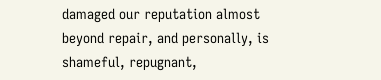damaged our reputation almost beyond repair, and personally, is shameful, repugnant,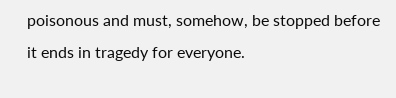poisonous and must, somehow, be stopped before it ends in tragedy for everyone.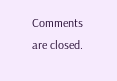Comments are closed.